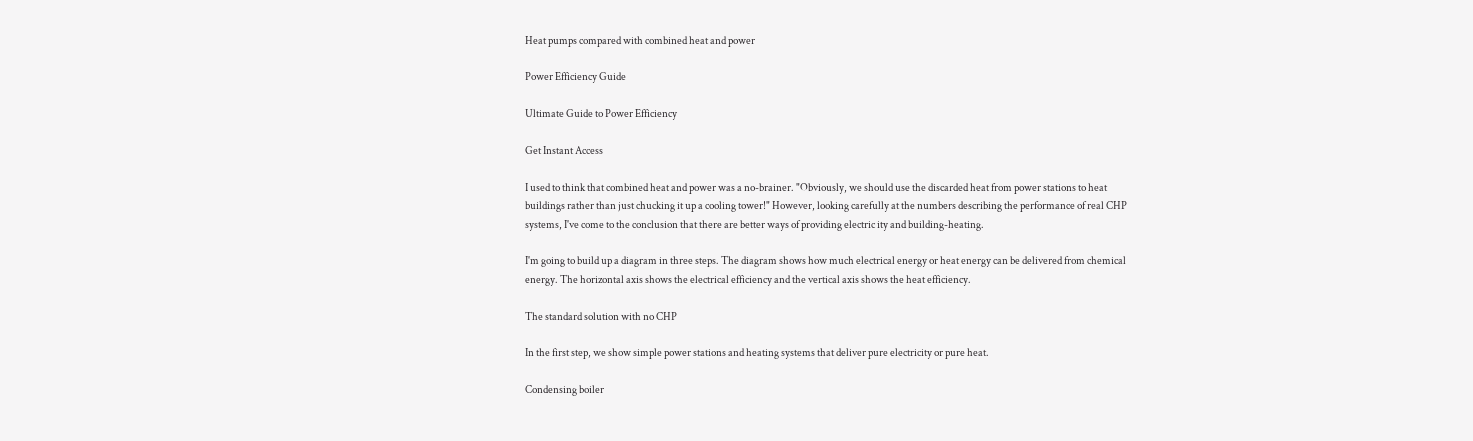Heat pumps compared with combined heat and power

Power Efficiency Guide

Ultimate Guide to Power Efficiency

Get Instant Access

I used to think that combined heat and power was a no-brainer. "Obviously, we should use the discarded heat from power stations to heat buildings rather than just chucking it up a cooling tower!" However, looking carefully at the numbers describing the performance of real CHP systems, I've come to the conclusion that there are better ways of providing electric ity and building-heating.

I'm going to build up a diagram in three steps. The diagram shows how much electrical energy or heat energy can be delivered from chemical energy. The horizontal axis shows the electrical efficiency and the vertical axis shows the heat efficiency.

The standard solution with no CHP

In the first step, we show simple power stations and heating systems that deliver pure electricity or pure heat.

Condensing boiler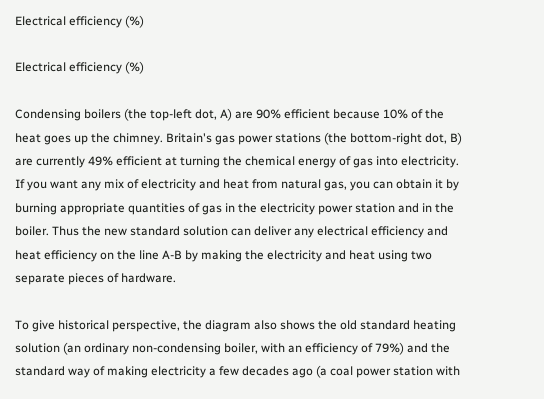Electrical efficiency (%)

Electrical efficiency (%)

Condensing boilers (the top-left dot, A) are 90% efficient because 10% of the heat goes up the chimney. Britain's gas power stations (the bottom-right dot, B) are currently 49% efficient at turning the chemical energy of gas into electricity. If you want any mix of electricity and heat from natural gas, you can obtain it by burning appropriate quantities of gas in the electricity power station and in the boiler. Thus the new standard solution can deliver any electrical efficiency and heat efficiency on the line A-B by making the electricity and heat using two separate pieces of hardware.

To give historical perspective, the diagram also shows the old standard heating solution (an ordinary non-condensing boiler, with an efficiency of 79%) and the standard way of making electricity a few decades ago (a coal power station with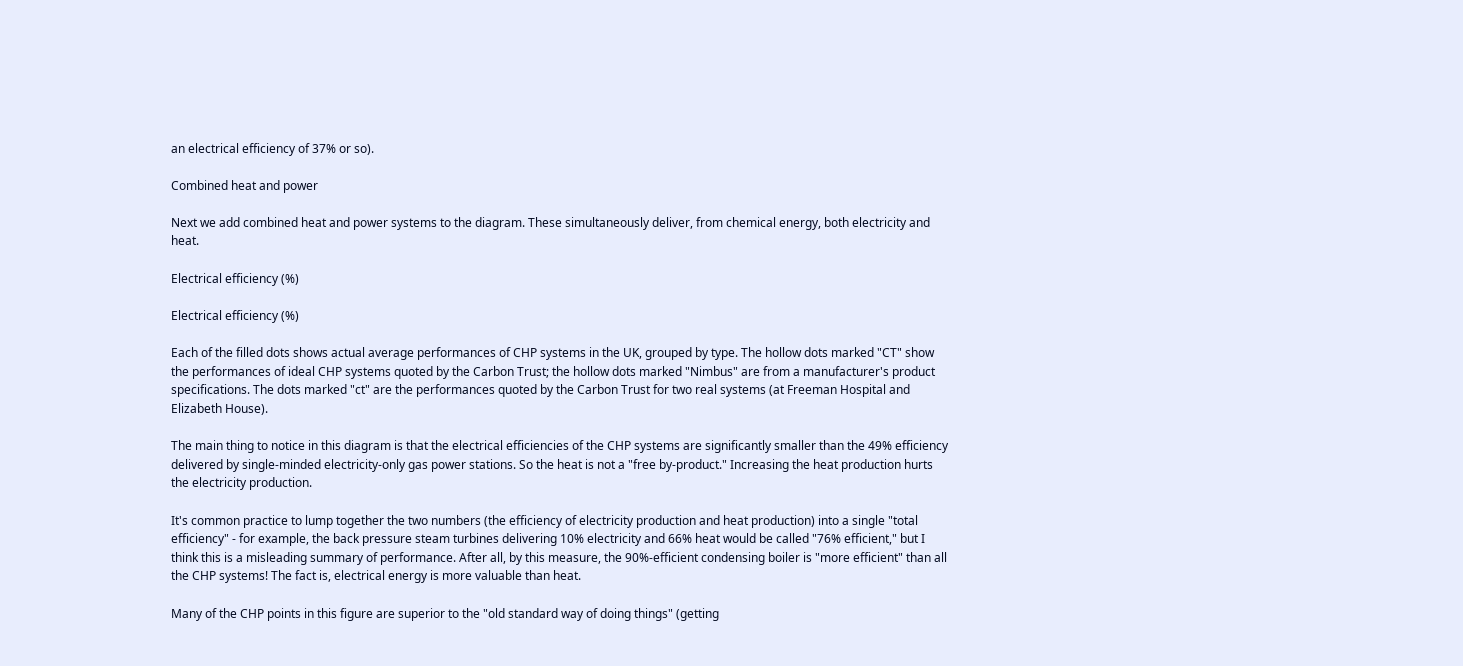an electrical efficiency of 37% or so).

Combined heat and power

Next we add combined heat and power systems to the diagram. These simultaneously deliver, from chemical energy, both electricity and heat.

Electrical efficiency (%)

Electrical efficiency (%)

Each of the filled dots shows actual average performances of CHP systems in the UK, grouped by type. The hollow dots marked "CT" show the performances of ideal CHP systems quoted by the Carbon Trust; the hollow dots marked "Nimbus" are from a manufacturer's product specifications. The dots marked "ct" are the performances quoted by the Carbon Trust for two real systems (at Freeman Hospital and Elizabeth House).

The main thing to notice in this diagram is that the electrical efficiencies of the CHP systems are significantly smaller than the 49% efficiency delivered by single-minded electricity-only gas power stations. So the heat is not a "free by-product." Increasing the heat production hurts the electricity production.

It's common practice to lump together the two numbers (the efficiency of electricity production and heat production) into a single "total efficiency" - for example, the back pressure steam turbines delivering 10% electricity and 66% heat would be called "76% efficient," but I think this is a misleading summary of performance. After all, by this measure, the 90%-efficient condensing boiler is "more efficient" than all the CHP systems! The fact is, electrical energy is more valuable than heat.

Many of the CHP points in this figure are superior to the "old standard way of doing things" (getting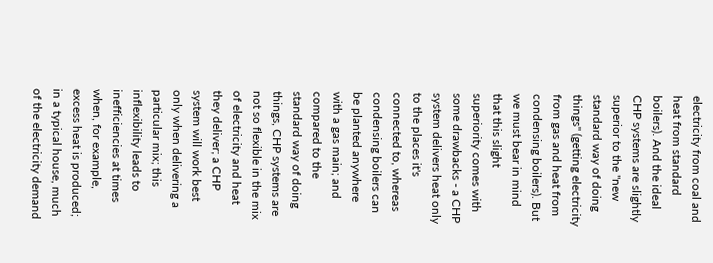electricity from coal and heat from standard boilers). And the ideal CHP systems are slightly superior to the "new standard way of doing things" (getting electricity from gas and heat from condensing boilers). But we must bear in mind that this slight superiority comes with some drawbacks - a CHP system delivers heat only to the places it's connected to, whereas condensing boilers can be planted anywhere with a gas main; and compared to the standard way of doing things, CHP systems are not so flexible in the mix of electricity and heat they deliver; a CHP system will work best only when delivering a particular mix; this inflexibility leads to inefficiencies at times when, for example, excess heat is produced; in a typical house, much of the electricity demand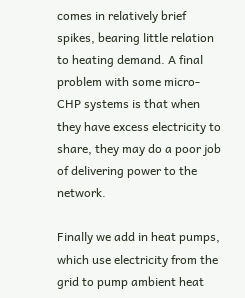comes in relatively brief spikes, bearing little relation to heating demand. A final problem with some micro-CHP systems is that when they have excess electricity to share, they may do a poor job of delivering power to the network.

Finally we add in heat pumps, which use electricity from the grid to pump ambient heat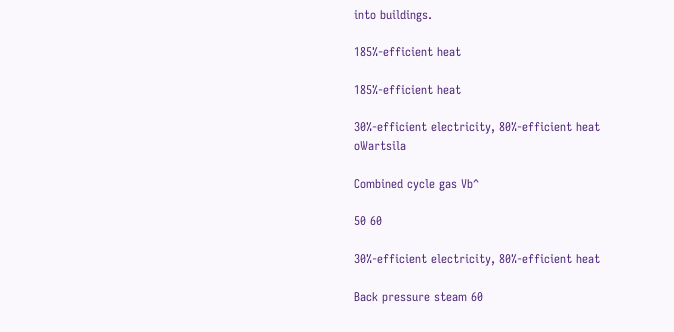into buildings.

185%-efficient heat

185%-efficient heat

30%-efficient electricity, 80%-efficient heat oWartsila

Combined cycle gas Vb^

50 60

30%-efficient electricity, 80%-efficient heat

Back pressure steam 60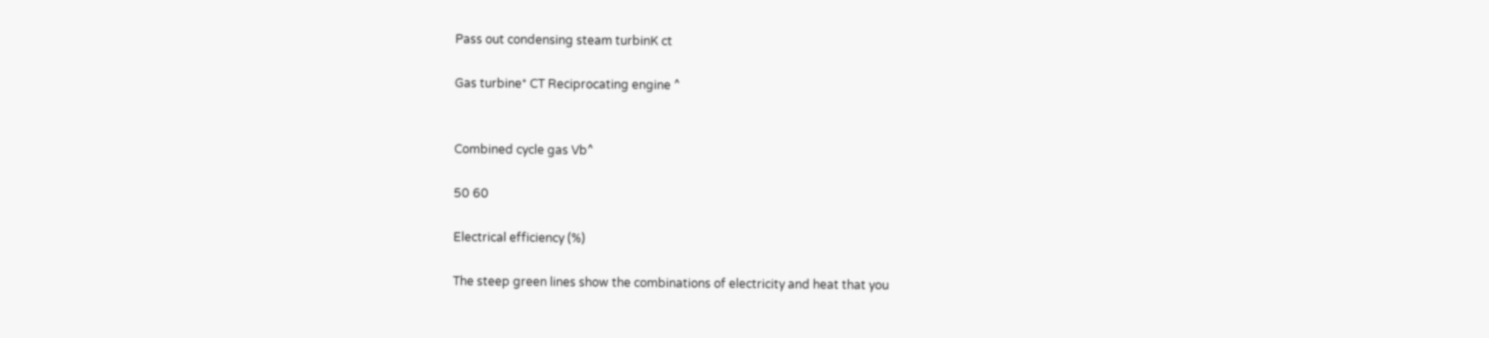Pass out condensing steam turbinK ct

Gas turbine* CT Reciprocating engine ^


Combined cycle gas Vb^

50 60

Electrical efficiency (%)

The steep green lines show the combinations of electricity and heat that you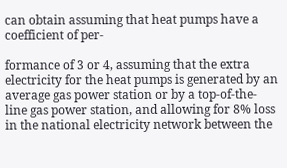can obtain assuming that heat pumps have a coefficient of per-

formance of 3 or 4, assuming that the extra electricity for the heat pumps is generated by an average gas power station or by a top-of-the-line gas power station, and allowing for 8% loss in the national electricity network between the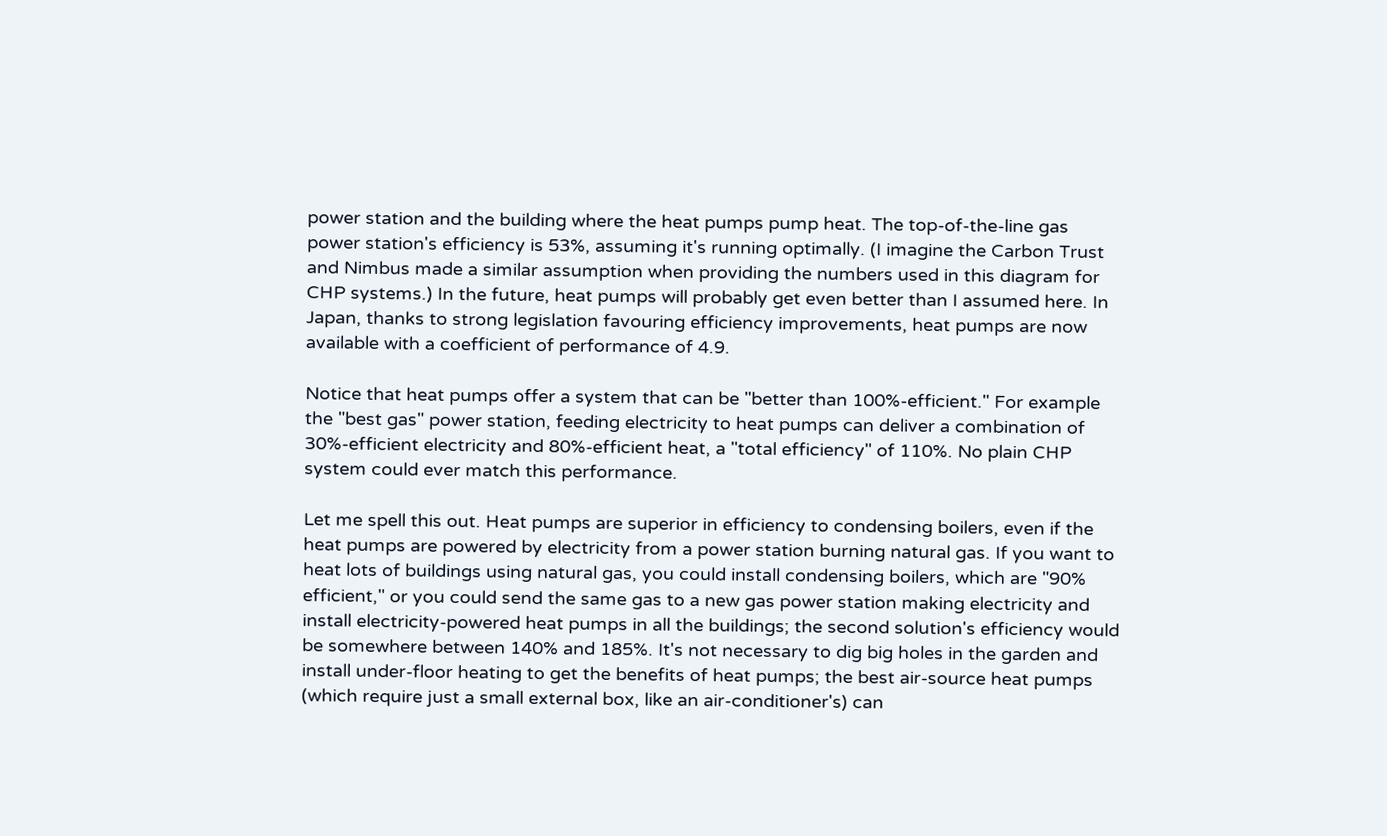power station and the building where the heat pumps pump heat. The top-of-the-line gas power station's efficiency is 53%, assuming it's running optimally. (I imagine the Carbon Trust and Nimbus made a similar assumption when providing the numbers used in this diagram for CHP systems.) In the future, heat pumps will probably get even better than I assumed here. In Japan, thanks to strong legislation favouring efficiency improvements, heat pumps are now available with a coefficient of performance of 4.9.

Notice that heat pumps offer a system that can be "better than 100%-efficient." For example the "best gas" power station, feeding electricity to heat pumps can deliver a combination of 30%-efficient electricity and 80%-efficient heat, a "total efficiency" of 110%. No plain CHP system could ever match this performance.

Let me spell this out. Heat pumps are superior in efficiency to condensing boilers, even if the heat pumps are powered by electricity from a power station burning natural gas. If you want to heat lots of buildings using natural gas, you could install condensing boilers, which are "90% efficient," or you could send the same gas to a new gas power station making electricity and install electricity-powered heat pumps in all the buildings; the second solution's efficiency would be somewhere between 140% and 185%. It's not necessary to dig big holes in the garden and install under-floor heating to get the benefits of heat pumps; the best air-source heat pumps (which require just a small external box, like an air-conditioner's) can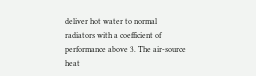deliver hot water to normal radiators with a coefficient of performance above 3. The air-source heat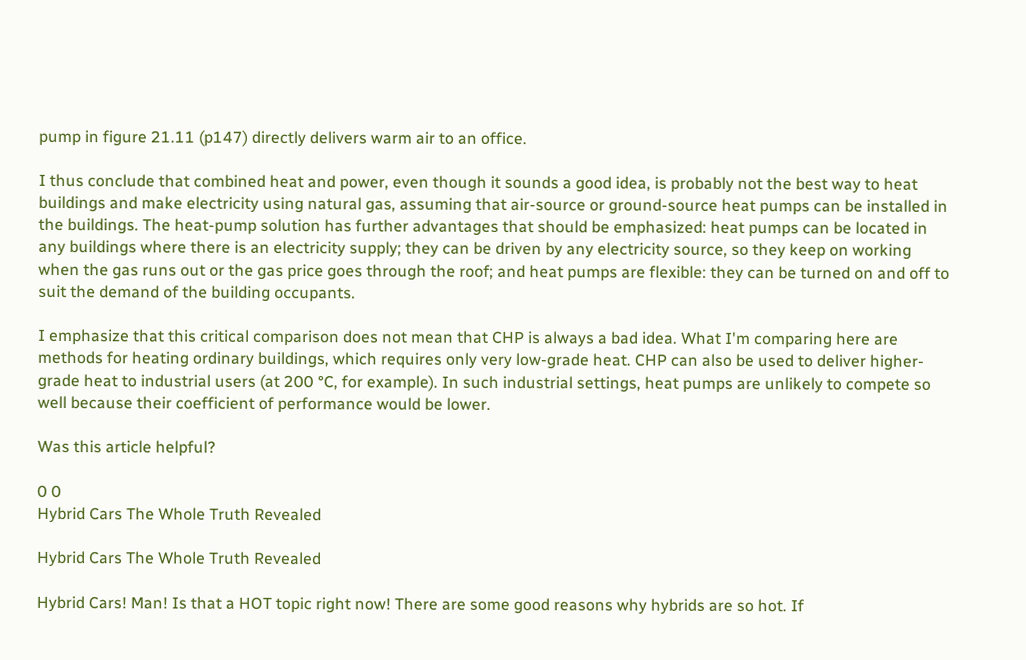pump in figure 21.11 (p147) directly delivers warm air to an office.

I thus conclude that combined heat and power, even though it sounds a good idea, is probably not the best way to heat buildings and make electricity using natural gas, assuming that air-source or ground-source heat pumps can be installed in the buildings. The heat-pump solution has further advantages that should be emphasized: heat pumps can be located in any buildings where there is an electricity supply; they can be driven by any electricity source, so they keep on working when the gas runs out or the gas price goes through the roof; and heat pumps are flexible: they can be turned on and off to suit the demand of the building occupants.

I emphasize that this critical comparison does not mean that CHP is always a bad idea. What I'm comparing here are methods for heating ordinary buildings, which requires only very low-grade heat. CHP can also be used to deliver higher-grade heat to industrial users (at 200 °C, for example). In such industrial settings, heat pumps are unlikely to compete so well because their coefficient of performance would be lower.

Was this article helpful?

0 0
Hybrid Cars The Whole Truth Revealed

Hybrid Cars The Whole Truth Revealed

Hybrid Cars! Man! Is that a HOT topic right now! There are some good reasons why hybrids are so hot. If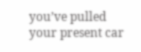you’ve pulled your present car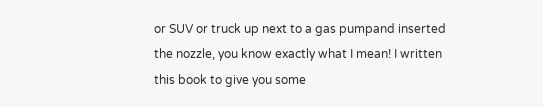or SUV or truck up next to a gas pumpand inserted the nozzle, you know exactly what I mean! I written this book to give you some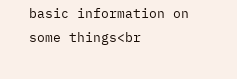basic information on some things<br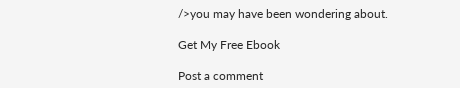/>you may have been wondering about.

Get My Free Ebook

Post a comment